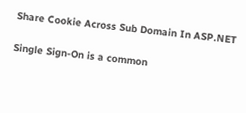Share Cookie Across Sub Domain In ASP.NET

Single Sign-On is a common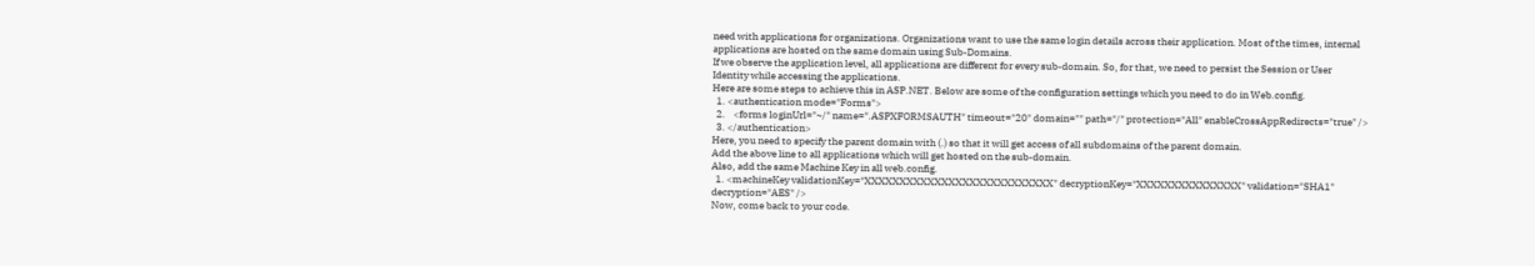need with applications for organizations. Organizations want to use the same login details across their application. Most of the times, internal applications are hosted on the same domain using Sub-Domains.
If we observe the application level, all applications are different for every sub-domain. So, for that, we need to persist the Session or User Identity while accessing the applications.
Here are some steps to achieve this in ASP.NET. Below are some of the configuration settings which you need to do in Web.config.
  1. <authentication mode="Forms">
  2.    <forms loginUrl="~/" name=".ASPXFORMSAUTH" timeout="20" domain="" path="/" protection="All" enableCrossAppRedirects="true" />
  3. </authentication>
Here, you need to specify the parent domain with (.) so that it will get access of all subdomains of the parent domain.
Add the above line to all applications which will get hosted on the sub-domain.
Also, add the same Machine Key in all web.config.
  1. <machineKey validationKey="XXXXXXXXXXXXXXXXXXXXXXXXXXX" decryptionKey="XXXXXXXXXXXXXXX" validation="SHA1" decryption="AES" />
Now, come back to your code.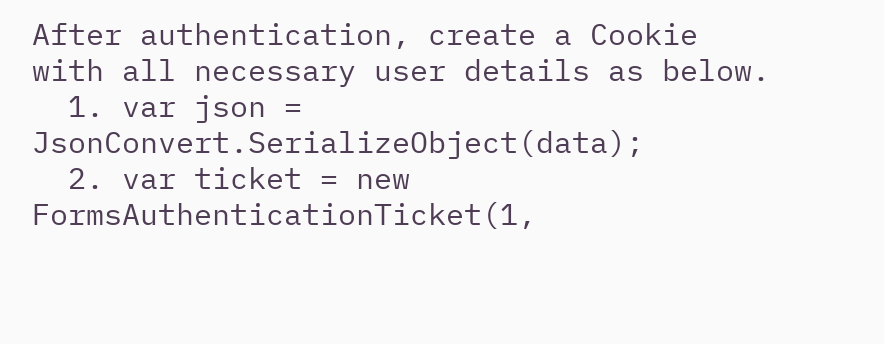After authentication, create a Cookie with all necessary user details as below.
  1. var json = JsonConvert.SerializeObject(data);
  2. var ticket = new FormsAuthenticationTicket(1,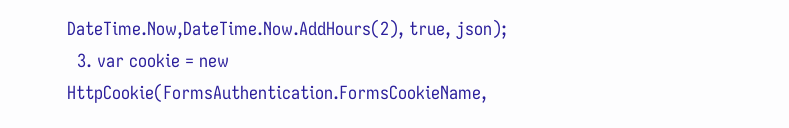DateTime.Now,DateTime.Now.AddHours(2), true, json);
  3. var cookie = new HttpCookie(FormsAuthentication.FormsCookieName,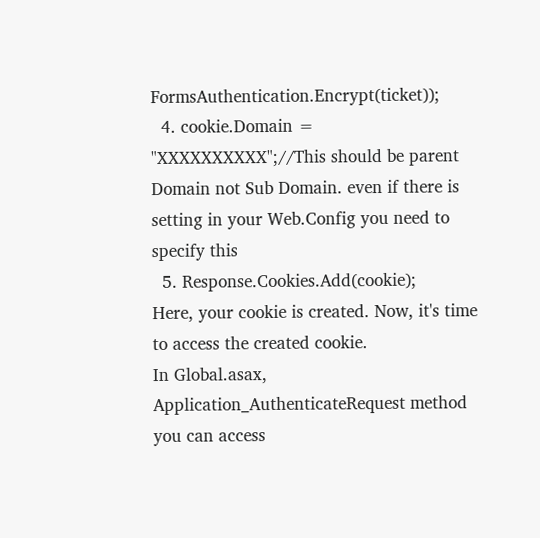FormsAuthentication.Encrypt(ticket));
  4. cookie.Domain = "XXXXXXXXXX";//This should be parent Domain not Sub Domain. even if there is setting in your Web.Config you need to specify this
  5. Response.Cookies.Add(cookie);
Here, your cookie is created. Now, it's time to access the created cookie.
In Global.asax, Application_AuthenticateRequest method you can access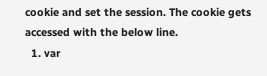cookie and set the session. The cookie gets accessed with the below line.
  1. var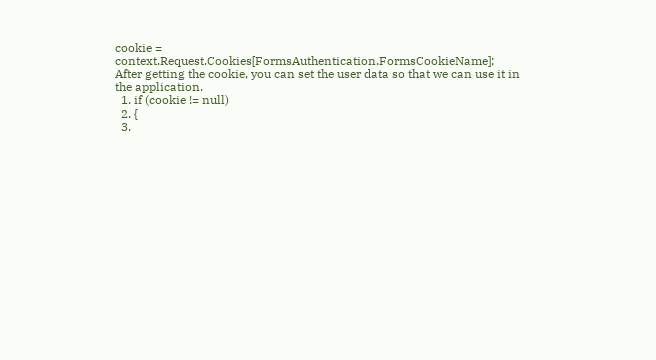cookie = context.Request.Cookies[FormsAuthentication.FormsCookieName];
After getting the cookie, you can set the user data so that we can use it in the application.
  1. if (cookie != null)
  2. {
  3.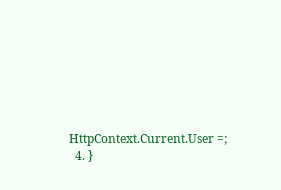HttpContext.Current.User =;
  4. }